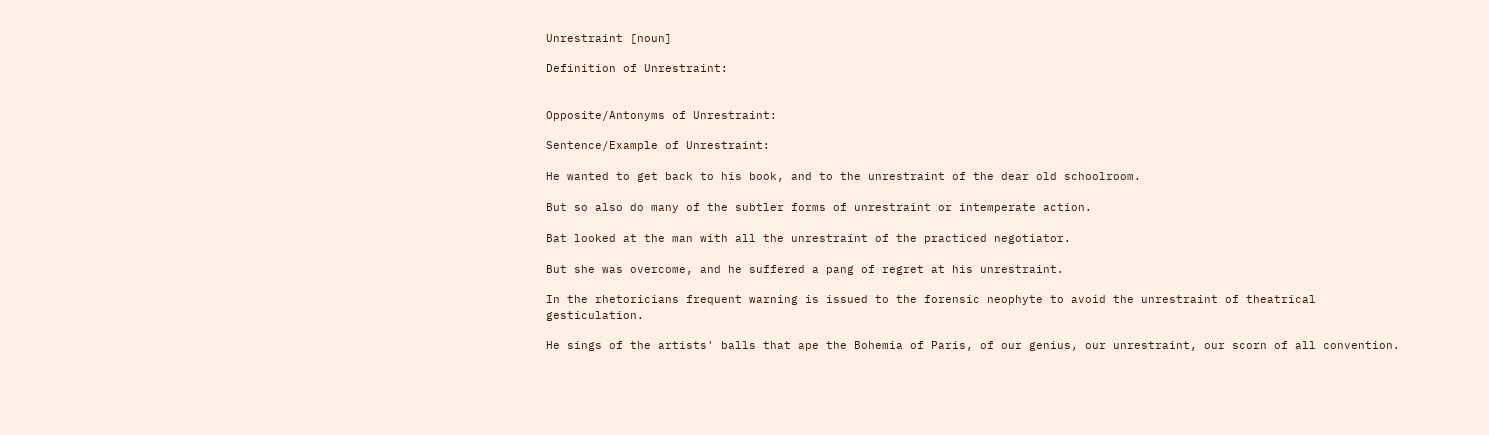Unrestraint [noun]

Definition of Unrestraint:


Opposite/Antonyms of Unrestraint:

Sentence/Example of Unrestraint:

He wanted to get back to his book, and to the unrestraint of the dear old schoolroom.

But so also do many of the subtler forms of unrestraint or intemperate action.

Bat looked at the man with all the unrestraint of the practiced negotiator.

But she was overcome, and he suffered a pang of regret at his unrestraint.

In the rhetoricians frequent warning is issued to the forensic neophyte to avoid the unrestraint of theatrical gesticulation.

He sings of the artists' balls that ape the Bohemia of Paris, of our genius, our unrestraint, our scorn of all convention.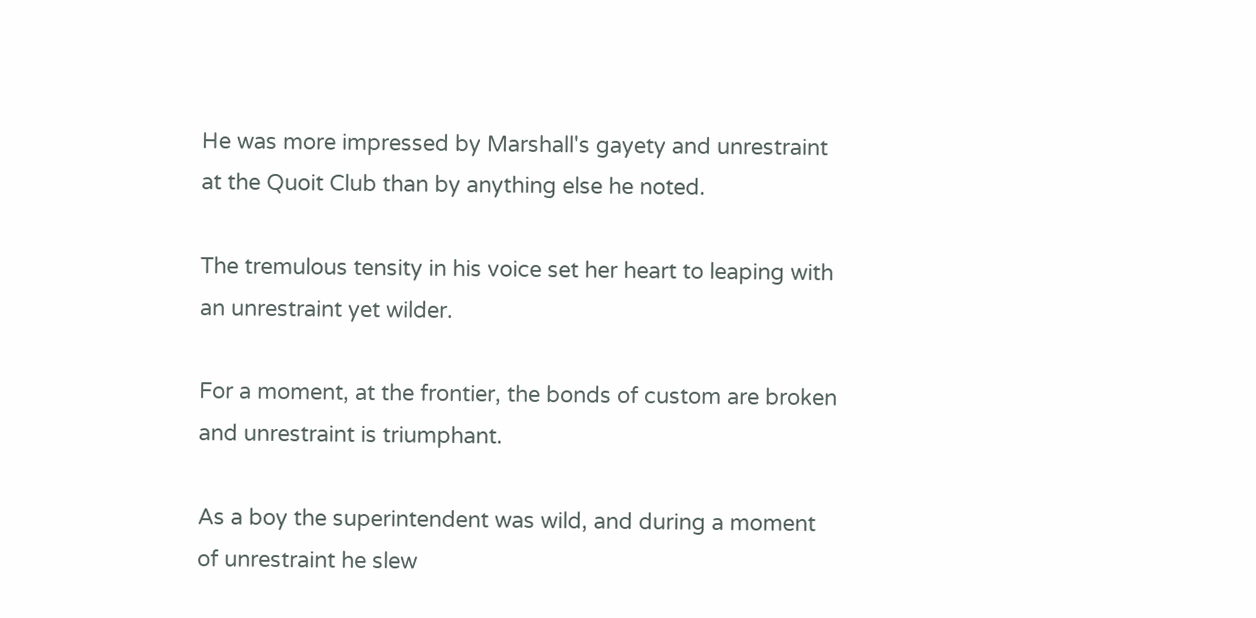He was more impressed by Marshall's gayety and unrestraint at the Quoit Club than by anything else he noted.

The tremulous tensity in his voice set her heart to leaping with an unrestraint yet wilder.

For a moment, at the frontier, the bonds of custom are broken and unrestraint is triumphant.

As a boy the superintendent was wild, and during a moment of unrestraint he slew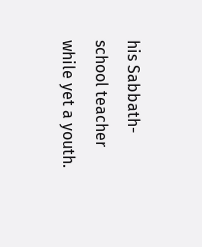his Sabbath-school teacher while yet a youth.